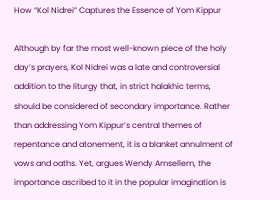How “Kol Nidrei” Captures the Essence of Yom Kippur

Although by far the most well-known piece of the holy day’s prayers, Kol Nidrei was a late and controversial addition to the liturgy that, in strict halakhic terms, should be considered of secondary importance. Rather than addressing Yom Kippur’s central themes of repentance and atonement, it is a blanket annulment of vows and oaths. Yet, argues Wendy Amsellem, the importance ascribed to it in the popular imagination is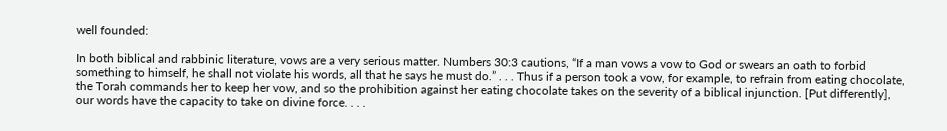well founded:

In both biblical and rabbinic literature, vows are a very serious matter. Numbers 30:3 cautions, “If a man vows a vow to God or swears an oath to forbid something to himself, he shall not violate his words, all that he says he must do.” . . . Thus if a person took a vow, for example, to refrain from eating chocolate, the Torah commands her to keep her vow, and so the prohibition against her eating chocolate takes on the severity of a biblical injunction. [Put differently], our words have the capacity to take on divine force. . . .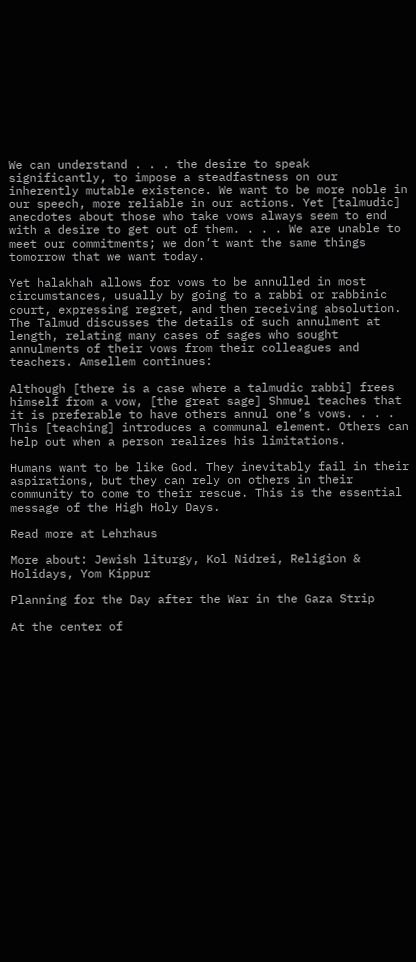We can understand . . . the desire to speak significantly, to impose a steadfastness on our inherently mutable existence. We want to be more noble in our speech, more reliable in our actions. Yet [talmudic] anecdotes about those who take vows always seem to end with a desire to get out of them. . . . We are unable to meet our commitments; we don’t want the same things tomorrow that we want today.

Yet halakhah allows for vows to be annulled in most circumstances, usually by going to a rabbi or rabbinic court, expressing regret, and then receiving absolution. The Talmud discusses the details of such annulment at length, relating many cases of sages who sought annulments of their vows from their colleagues and teachers. Amsellem continues:

Although [there is a case where a talmudic rabbi] frees himself from a vow, [the great sage] Shmuel teaches that it is preferable to have others annul one’s vows. . . . This [teaching] introduces a communal element. Others can help out when a person realizes his limitations.

Humans want to be like God. They inevitably fail in their aspirations, but they can rely on others in their community to come to their rescue. This is the essential message of the High Holy Days.

Read more at Lehrhaus

More about: Jewish liturgy, Kol Nidrei, Religion & Holidays, Yom Kippur

Planning for the Day after the War in the Gaza Strip

At the center of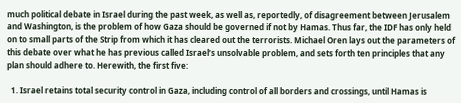much political debate in Israel during the past week, as well as, reportedly, of disagreement between Jerusalem and Washington, is the problem of how Gaza should be governed if not by Hamas. Thus far, the IDF has only held on to small parts of the Strip from which it has cleared out the terrorists. Michael Oren lays out the parameters of this debate over what he has previous called Israel’s unsolvable problem, and sets forth ten principles that any plan should adhere to. Herewith, the first five:

  1. Israel retains total security control in Gaza, including control of all borders and crossings, until Hamas is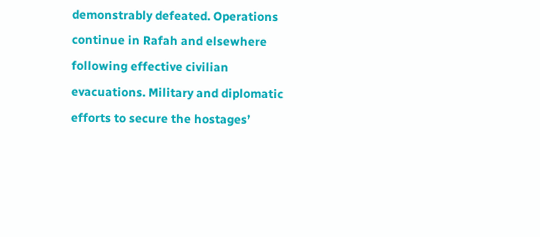demonstrably defeated. Operations continue in Rafah and elsewhere following effective civilian evacuations. Military and diplomatic efforts to secure the hostages’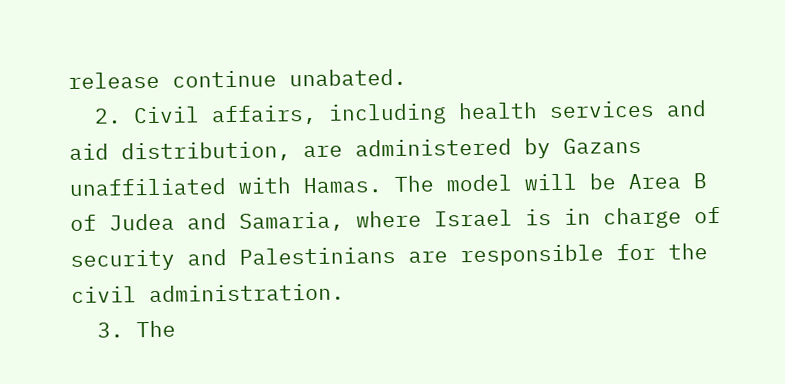release continue unabated.
  2. Civil affairs, including health services and aid distribution, are administered by Gazans unaffiliated with Hamas. The model will be Area B of Judea and Samaria, where Israel is in charge of security and Palestinians are responsible for the civil administration.
  3. The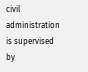civil administration is supervised by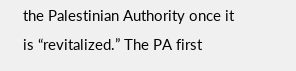the Palestinian Authority once it is “revitalized.” The PA first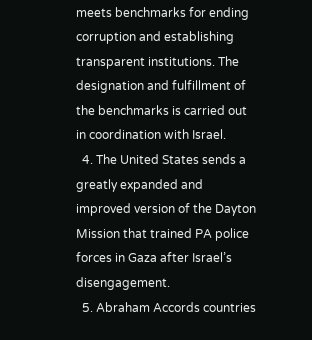meets benchmarks for ending corruption and establishing transparent institutions. The designation and fulfillment of the benchmarks is carried out in coordination with Israel.
  4. The United States sends a greatly expanded and improved version of the Dayton Mission that trained PA police forces in Gaza after Israel’s disengagement.
  5. Abraham Accords countries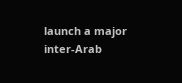launch a major inter-Arab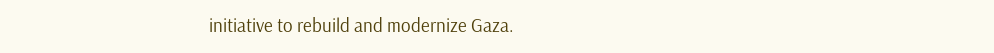initiative to rebuild and modernize Gaza.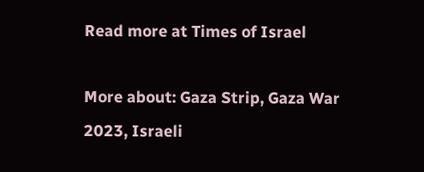Read more at Times of Israel

More about: Gaza Strip, Gaza War 2023, Israeli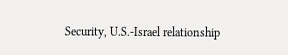Security, U.S.-Israel relationship